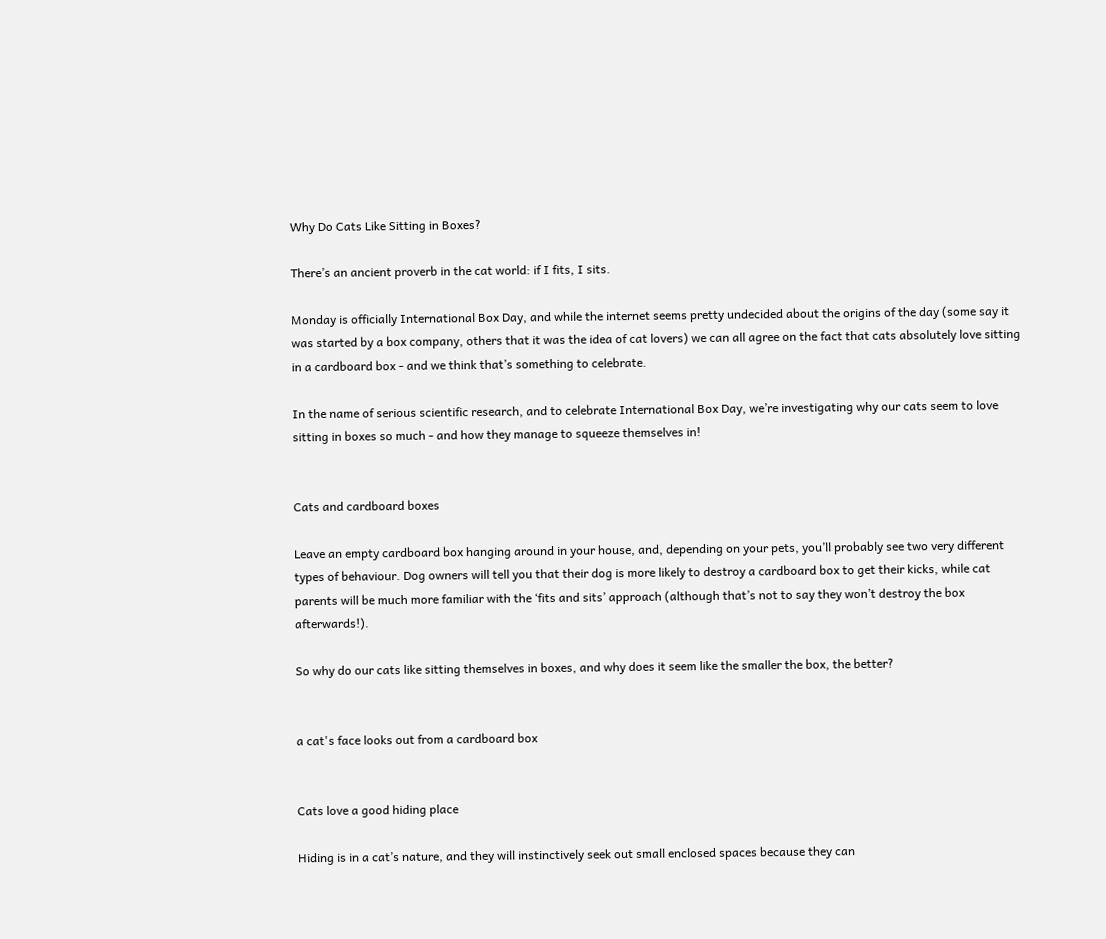Why Do Cats Like Sitting in Boxes?

There’s an ancient proverb in the cat world: if I fits, I sits.

Monday is officially International Box Day, and while the internet seems pretty undecided about the origins of the day (some say it was started by a box company, others that it was the idea of cat lovers) we can all agree on the fact that cats absolutely love sitting in a cardboard box - and we think that’s something to celebrate.

In the name of serious scientific research, and to celebrate International Box Day, we’re investigating why our cats seem to love sitting in boxes so much - and how they manage to squeeze themselves in!


Cats and cardboard boxes

Leave an empty cardboard box hanging around in your house, and, depending on your pets, you’ll probably see two very different types of behaviour. Dog owners will tell you that their dog is more likely to destroy a cardboard box to get their kicks, while cat parents will be much more familiar with the ‘fits and sits’ approach (although that’s not to say they won’t destroy the box afterwards!).

So why do our cats like sitting themselves in boxes, and why does it seem like the smaller the box, the better?


a cat's face looks out from a cardboard box


Cats love a good hiding place

Hiding is in a cat’s nature, and they will instinctively seek out small enclosed spaces because they can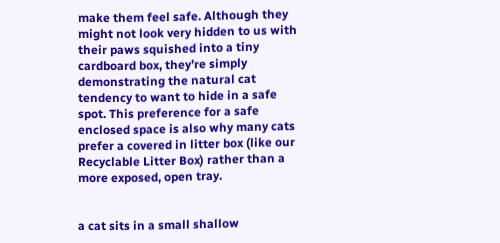make them feel safe. Although they might not look very hidden to us with their paws squished into a tiny cardboard box, they’re simply demonstrating the natural cat tendency to want to hide in a safe spot. This preference for a safe enclosed space is also why many cats prefer a covered in litter box (like our Recyclable Litter Box) rather than a more exposed, open tray.


a cat sits in a small shallow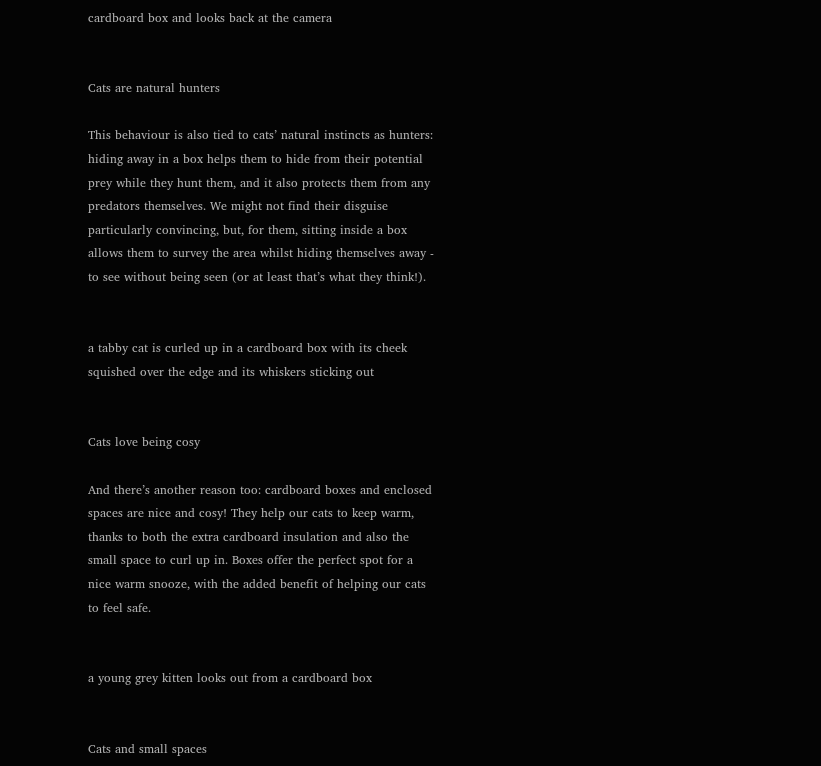cardboard box and looks back at the camera


Cats are natural hunters

This behaviour is also tied to cats’ natural instincts as hunters: hiding away in a box helps them to hide from their potential prey while they hunt them, and it also protects them from any predators themselves. We might not find their disguise particularly convincing, but, for them, sitting inside a box allows them to survey the area whilst hiding themselves away - to see without being seen (or at least that’s what they think!).


a tabby cat is curled up in a cardboard box with its cheek squished over the edge and its whiskers sticking out


Cats love being cosy

And there’s another reason too: cardboard boxes and enclosed spaces are nice and cosy! They help our cats to keep warm, thanks to both the extra cardboard insulation and also the small space to curl up in. Boxes offer the perfect spot for a nice warm snooze, with the added benefit of helping our cats to feel safe.


a young grey kitten looks out from a cardboard box


Cats and small spaces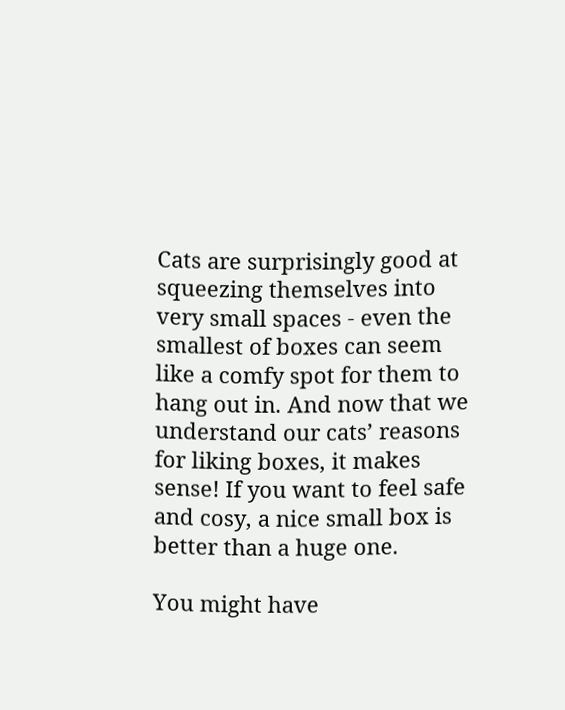Cats are surprisingly good at squeezing themselves into very small spaces - even the smallest of boxes can seem like a comfy spot for them to hang out in. And now that we understand our cats’ reasons for liking boxes, it makes sense! If you want to feel safe and cosy, a nice small box is better than a huge one.

You might have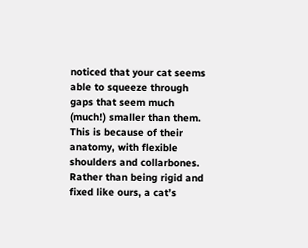noticed that your cat seems able to squeeze through gaps that seem much (much!) smaller than them. This is because of their anatomy, with flexible shoulders and collarbones. Rather than being rigid and fixed like ours, a cat’s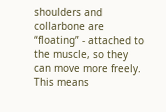shoulders and collarbone are “floating” - attached to the muscle, so they can move more freely. This means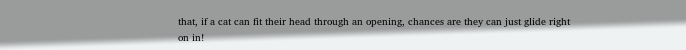that, if a cat can fit their head through an opening, chances are they can just glide right on in!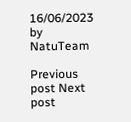16/06/2023 by NatuTeam

Previous post Next post